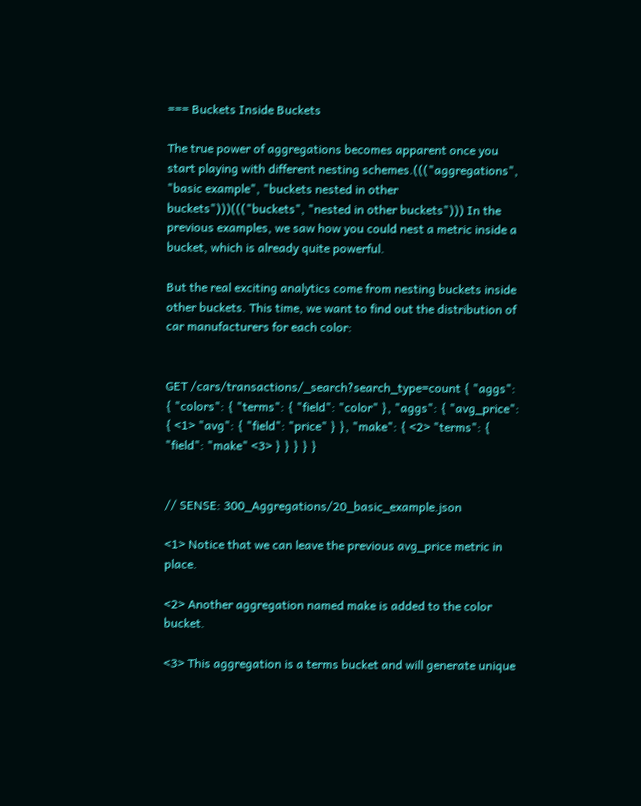=== Buckets Inside Buckets

The true power of aggregations becomes apparent once you start playing with different nesting schemes.((("aggregations", "basic example", "buckets nested in other buckets")))((("buckets", "nested in other buckets"))) In the previous examples, we saw how you could nest a metric inside a bucket, which is already quite powerful.

But the real exciting analytics come from nesting buckets inside other buckets. This time, we want to find out the distribution of car manufacturers for each color:


GET /cars/transactions/_search?search_type=count { "aggs": { "colors": { "terms": { "field": "color" }, "aggs": { "avg_price": { <1> "avg": { "field": "price" } }, "make": { <2> "terms": { "field": "make" <3> } } } } }


// SENSE: 300_Aggregations/20_basic_example.json

<1> Notice that we can leave the previous avg_price metric in place.

<2> Another aggregation named make is added to the color bucket.

<3> This aggregation is a terms bucket and will generate unique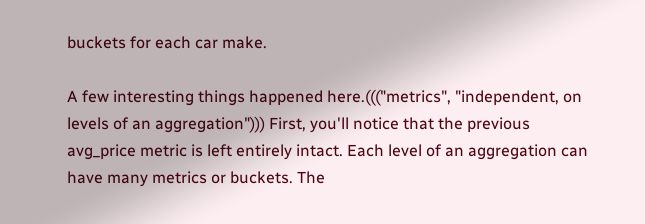buckets for each car make.

A few interesting things happened here.((("metrics", "independent, on levels of an aggregation"))) First, you'll notice that the previous avg_price metric is left entirely intact. Each level of an aggregation can have many metrics or buckets. The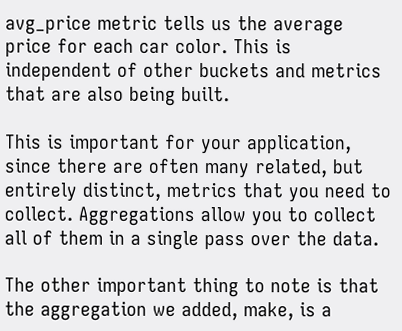avg_price metric tells us the average price for each car color. This is independent of other buckets and metrics that are also being built.

This is important for your application, since there are often many related, but entirely distinct, metrics that you need to collect. Aggregations allow you to collect all of them in a single pass over the data.

The other important thing to note is that the aggregation we added, make, is a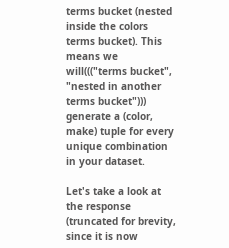terms bucket (nested inside the colors terms bucket). This means we will((("terms bucket", "nested in another terms bucket"))) generate a (color, make) tuple for every unique combination in your dataset.

Let's take a look at the response (truncated for brevity, since it is now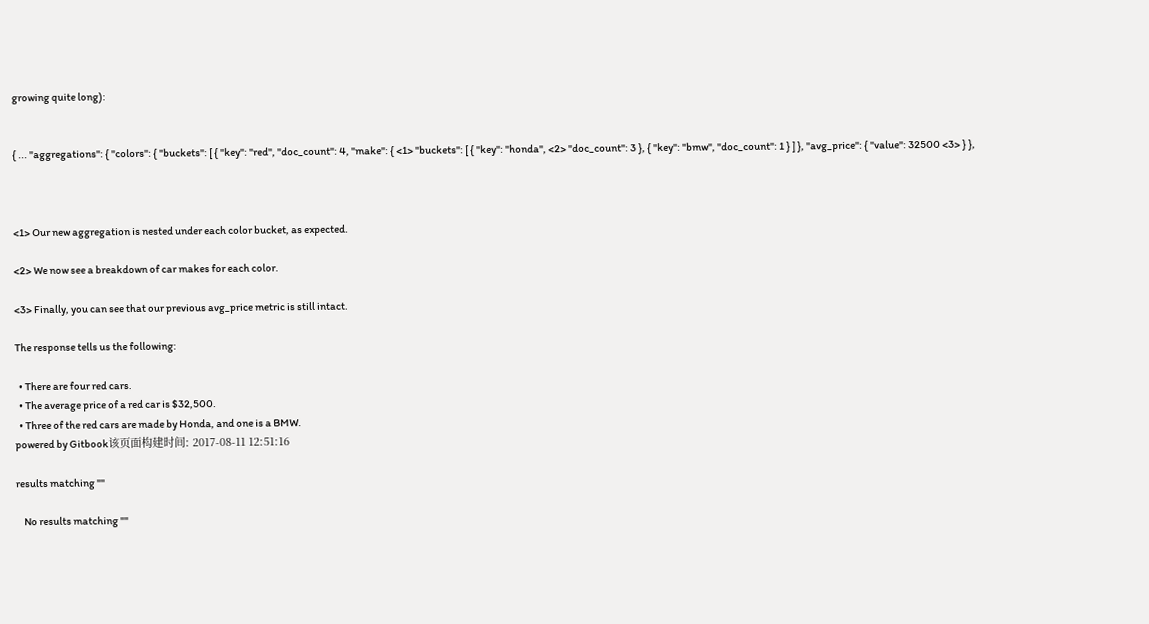growing quite long):


{ ... "aggregations": { "colors": { "buckets": [ { "key": "red", "doc_count": 4, "make": { <1> "buckets": [ { "key": "honda", <2> "doc_count": 3 }, { "key": "bmw", "doc_count": 1 } ] }, "avg_price": { "value": 32500 <3> } },



<1> Our new aggregation is nested under each color bucket, as expected.

<2> We now see a breakdown of car makes for each color.

<3> Finally, you can see that our previous avg_price metric is still intact.

The response tells us the following:

  • There are four red cars.
  • The average price of a red car is $32,500.
  • Three of the red cars are made by Honda, and one is a BMW.
powered by Gitbook该页面构建时间: 2017-08-11 12:51:16

results matching ""

    No results matching ""